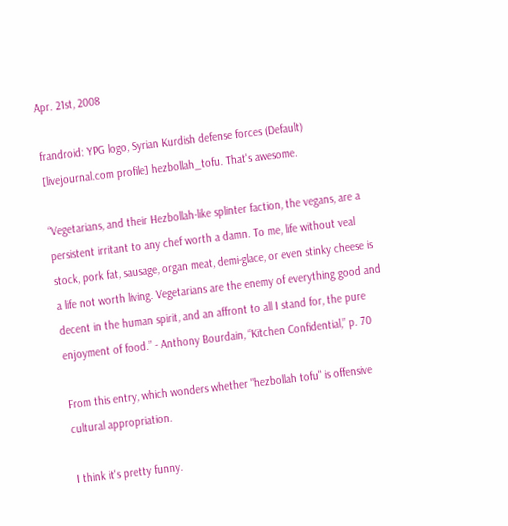Apr. 21st, 2008

frandroid: YPG logo, Syrian Kurdish defense forces (Default)
[livejournal.com profile] hezbollah_tofu. That's awesome.

“Vegetarians, and their Hezbollah-like splinter faction, the vegans, are a persistent irritant to any chef worth a damn. To me, life without veal stock, pork fat, sausage, organ meat, demi-glace, or even stinky cheese is a life not worth living. Vegetarians are the enemy of everything good and decent in the human spirit, and an affront to all I stand for, the pure enjoyment of food.” - Anthony Bourdain, “Kitchen Confidential,” p. 70

From this entry, which wonders whether "hezbollah tofu" is offensive cultural appropriation.

I think it's pretty funny.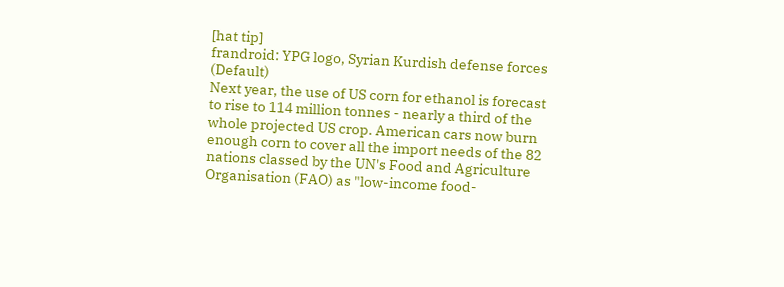[hat tip]
frandroid: YPG logo, Syrian Kurdish defense forces (Default)
Next year, the use of US corn for ethanol is forecast to rise to 114 million tonnes - nearly a third of the whole projected US crop. American cars now burn enough corn to cover all the import needs of the 82 nations classed by the UN's Food and Agriculture Organisation (FAO) as "low-income food-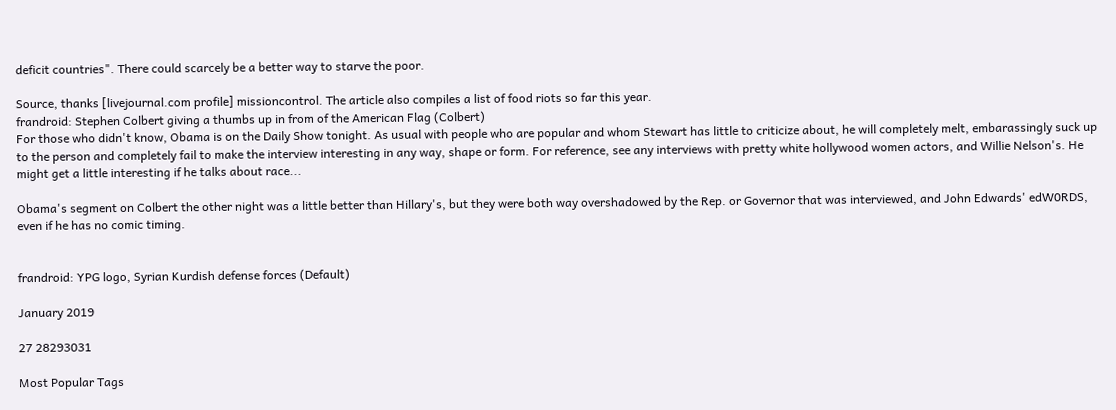deficit countries". There could scarcely be a better way to starve the poor.

Source, thanks [livejournal.com profile] missioncontrol. The article also compiles a list of food riots so far this year.
frandroid: Stephen Colbert giving a thumbs up in from of the American Flag (Colbert)
For those who didn't know, Obama is on the Daily Show tonight. As usual with people who are popular and whom Stewart has little to criticize about, he will completely melt, embarassingly suck up to the person and completely fail to make the interview interesting in any way, shape or form. For reference, see any interviews with pretty white hollywood women actors, and Willie Nelson's. He might get a little interesting if he talks about race...

Obama's segment on Colbert the other night was a little better than Hillary's, but they were both way overshadowed by the Rep. or Governor that was interviewed, and John Edwards' edW0RDS, even if he has no comic timing.


frandroid: YPG logo, Syrian Kurdish defense forces (Default)

January 2019

27 28293031

Most Popular Tags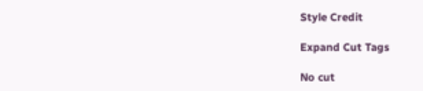Style Credit

Expand Cut Tags

No cut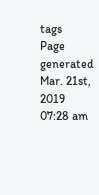tags
Page generated Mar. 21st, 2019 07:28 am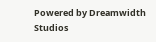Powered by Dreamwidth Studios